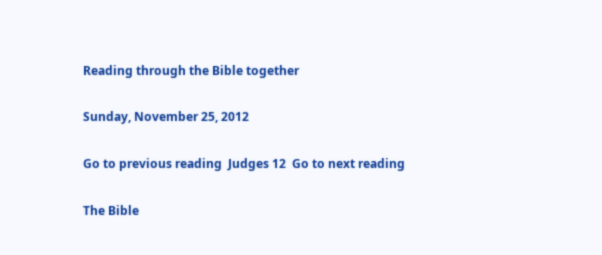Reading through the Bible together

Sunday, November 25, 2012

Go to previous reading  Judges 12  Go to next reading

The Bible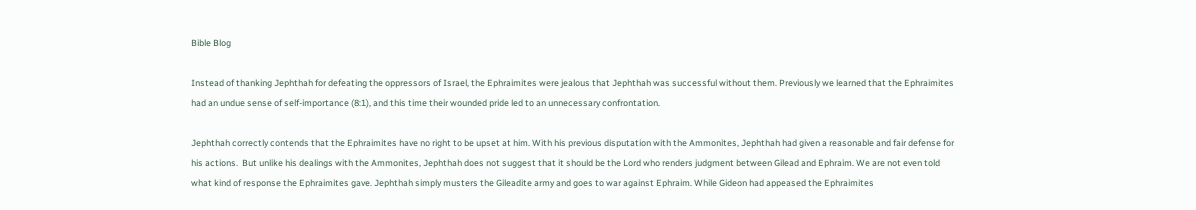Bible Blog

Instead of thanking Jephthah for defeating the oppressors of Israel, the Ephraimites were jealous that Jephthah was successful without them. Previously we learned that the Ephraimites had an undue sense of self-importance (8:1), and this time their wounded pride led to an unnecessary confrontation.

Jephthah correctly contends that the Ephraimites have no right to be upset at him. With his previous disputation with the Ammonites, Jephthah had given a reasonable and fair defense for his actions.  But unlike his dealings with the Ammonites, Jephthah does not suggest that it should be the Lord who renders judgment between Gilead and Ephraim. We are not even told what kind of response the Ephraimites gave. Jephthah simply musters the Gileadite army and goes to war against Ephraim. While Gideon had appeased the Ephraimites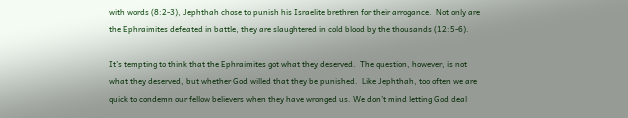with words (8:2-3), Jephthah chose to punish his Israelite brethren for their arrogance.  Not only are the Ephraimites defeated in battle, they are slaughtered in cold blood by the thousands (12:5-6).

It’s tempting to think that the Ephraimites got what they deserved.  The question, however, is not what they deserved, but whether God willed that they be punished.  Like Jephthah, too often we are quick to condemn our fellow believers when they have wronged us. We don’t mind letting God deal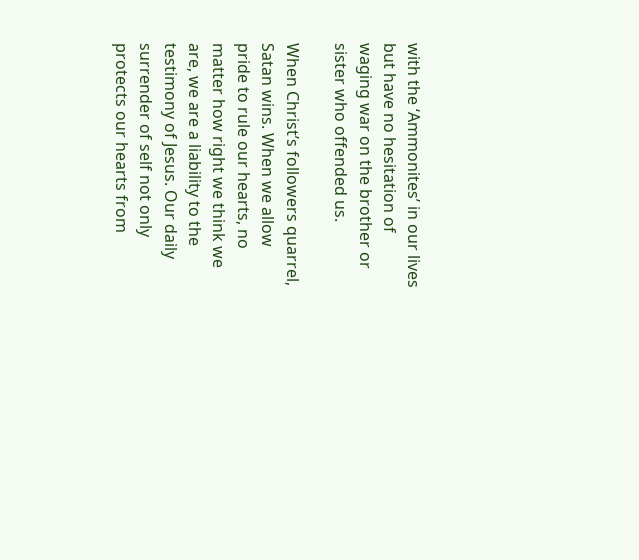with the ‘Ammonites’ in our lives but have no hesitation of waging war on the brother or sister who offended us.

When Christ’s followers quarrel, Satan wins. When we allow pride to rule our hearts, no matter how right we think we are, we are a liability to the testimony of Jesus. Our daily surrender of self not only protects our hearts from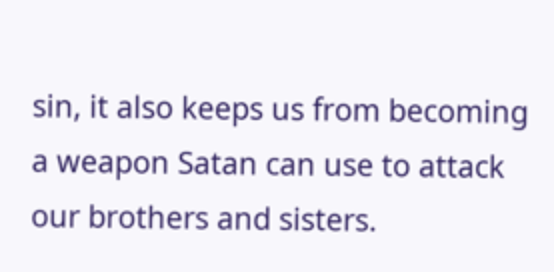sin, it also keeps us from becoming a weapon Satan can use to attack our brothers and sisters.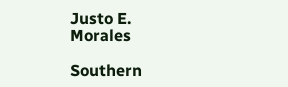Justo E. Morales

Southern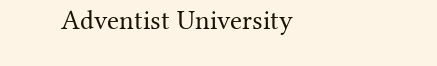Adventist University